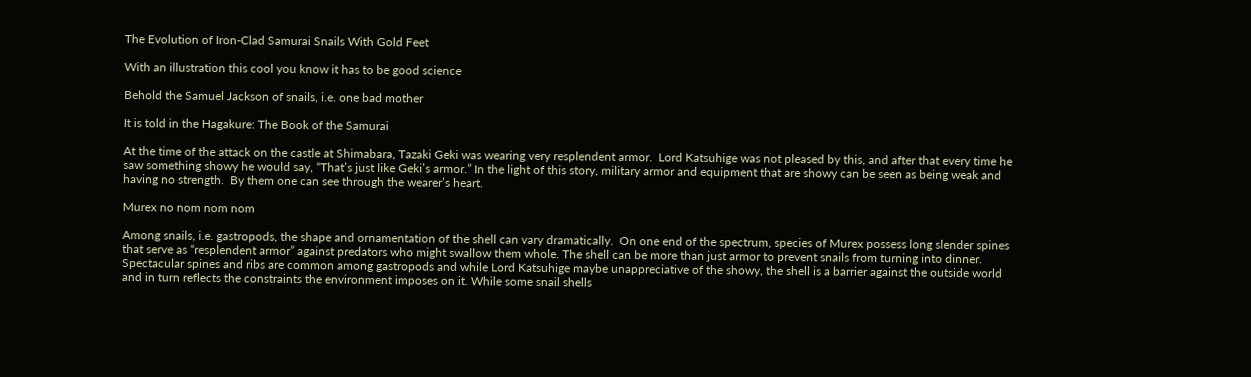The Evolution of Iron-Clad Samurai Snails With Gold Feet

With an illustration this cool you know it has to be good science

Behold the Samuel Jackson of snails, i.e. one bad mother

It is told in the Hagakure: The Book of the Samurai

At the time of the attack on the castle at Shimabara, Tazaki Geki was wearing very resplendent armor.  Lord Katsuhige was not pleased by this, and after that every time he saw something showy he would say, “That’s just like Geki’s armor.” In the light of this story, military armor and equipment that are showy can be seen as being weak and having no strength.  By them one can see through the wearer’s heart.

Murex no nom nom nom

Among snails, i.e. gastropods, the shape and ornamentation of the shell can vary dramatically.  On one end of the spectrum, species of Murex possess long slender spines that serve as “resplendent armor” against predators who might swallow them whole. The shell can be more than just armor to prevent snails from turning into dinner. Spectacular spines and ribs are common among gastropods and while Lord Katsuhige maybe unappreciative of the showy, the shell is a barrier against the outside world and in turn reflects the constraints the environment imposes on it. While some snail shells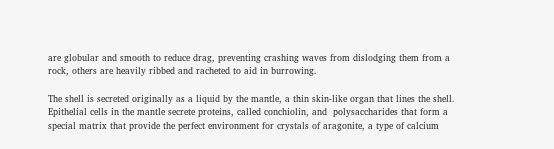are globular and smooth to reduce drag, preventing crashing waves from dislodging them from a rock, others are heavily ribbed and racheted to aid in burrowing.

The shell is secreted originally as a liquid by the mantle, a thin skin-like organ that lines the shell.  Epithelial cells in the mantle secrete proteins, called conchiolin, and  polysaccharides that form a special matrix that provide the perfect environment for crystals of aragonite, a type of calcium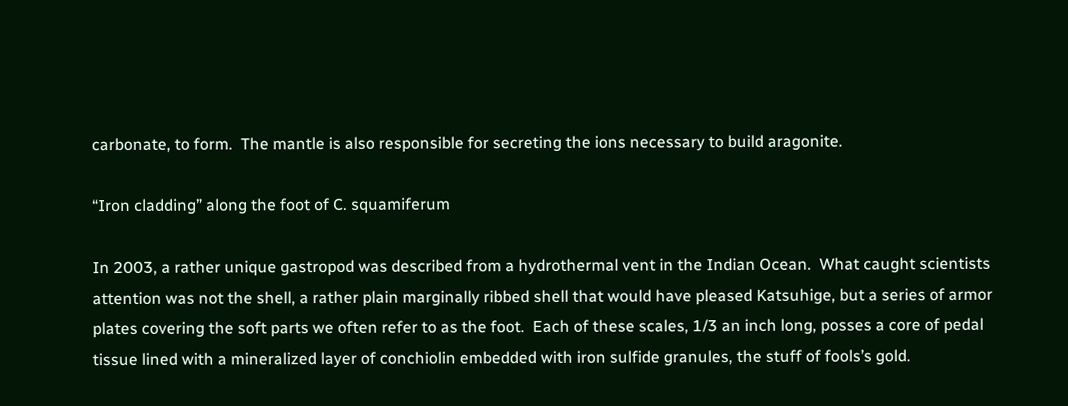carbonate, to form.  The mantle is also responsible for secreting the ions necessary to build aragonite.

“Iron cladding” along the foot of C. squamiferum

In 2003, a rather unique gastropod was described from a hydrothermal vent in the Indian Ocean.  What caught scientists attention was not the shell, a rather plain marginally ribbed shell that would have pleased Katsuhige, but a series of armor plates covering the soft parts we often refer to as the foot.  Each of these scales, 1/3 an inch long, posses a core of pedal tissue lined with a mineralized layer of conchiolin embedded with iron sulfide granules, the stuff of fools’s gold.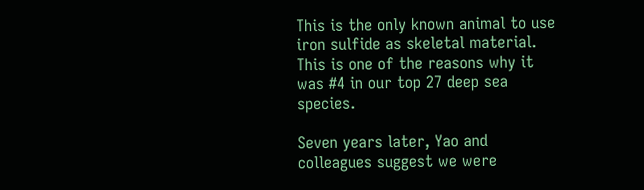This is the only known animal to use iron sulfide as skeletal material. This is one of the reasons why it was #4 in our top 27 deep sea species.

Seven years later, Yao and colleagues suggest we were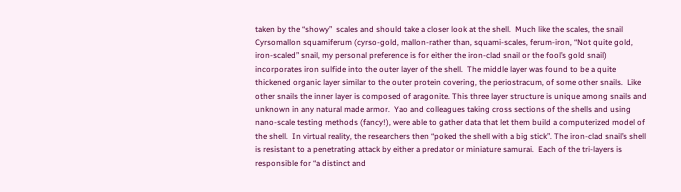taken by the “showy”  scales and should take a closer look at the shell.  Much like the scales, the snail Cyrsomallon squamiferum (cyrso-gold, mallon-rather than, squami-scales, ferum-iron, “Not quite gold, iron-scaled” snail, my personal preference is for either the iron-clad snail or the fool’s gold snail) incorporates iron sulfide into the outer layer of the shell.  The middle layer was found to be a quite thickened organic layer similar to the outer protein covering, the periostracum, of some other snails.  Like other snails the inner layer is composed of aragonite. This three layer structure is unique among snails and unknown in any natural made armor.  Yao and colleagues taking cross sections of the shells and using nano-scale testing methods (fancy!), were able to gather data that let them build a computerized model of the shell.  In virtual reality, the researchers then “poked the shell with a big stick”. The iron-clad snail’s shell is resistant to a penetrating attack by either a predator or miniature samurai.  Each of the tri-layers is responsible for “a distinct and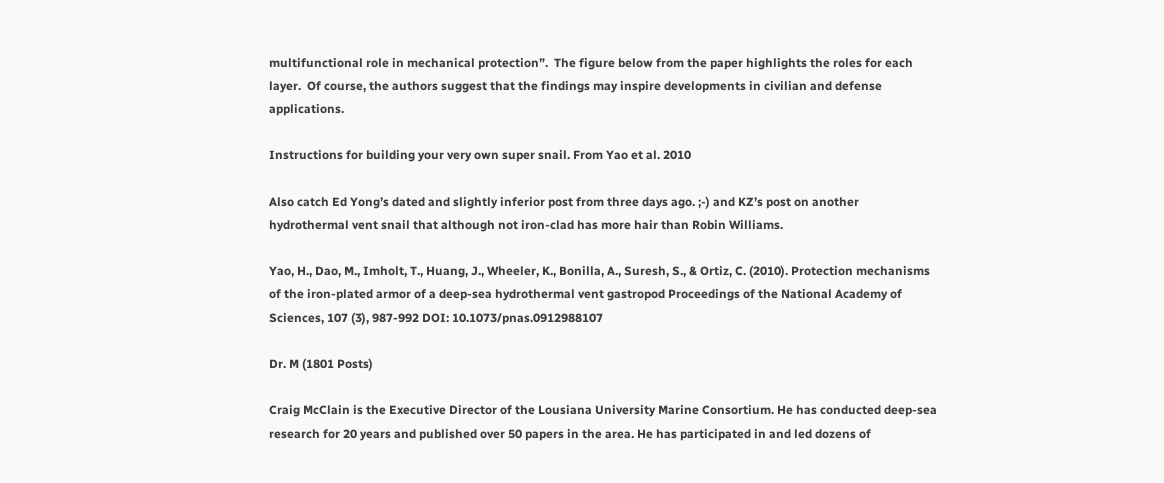multifunctional role in mechanical protection”.  The figure below from the paper highlights the roles for each layer.  Of course, the authors suggest that the findings may inspire developments in civilian and defense applications.

Instructions for building your very own super snail. From Yao et al. 2010

Also catch Ed Yong’s dated and slightly inferior post from three days ago. ;-) and KZ’s post on another hydrothermal vent snail that although not iron-clad has more hair than Robin Williams.

Yao, H., Dao, M., Imholt, T., Huang, J., Wheeler, K., Bonilla, A., Suresh, S., & Ortiz, C. (2010). Protection mechanisms of the iron-plated armor of a deep-sea hydrothermal vent gastropod Proceedings of the National Academy of Sciences, 107 (3), 987-992 DOI: 10.1073/pnas.0912988107

Dr. M (1801 Posts)

Craig McClain is the Executive Director of the Lousiana University Marine Consortium. He has conducted deep-sea research for 20 years and published over 50 papers in the area. He has participated in and led dozens of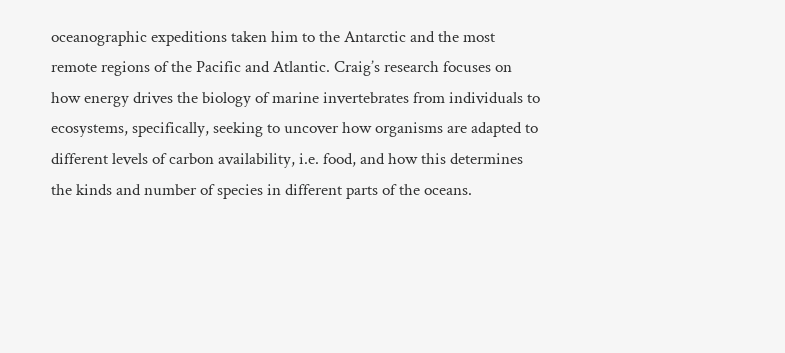oceanographic expeditions taken him to the Antarctic and the most remote regions of the Pacific and Atlantic. Craig’s research focuses on how energy drives the biology of marine invertebrates from individuals to ecosystems, specifically, seeking to uncover how organisms are adapted to different levels of carbon availability, i.e. food, and how this determines the kinds and number of species in different parts of the oceans.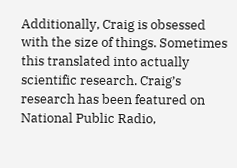Additionally, Craig is obsessed with the size of things. Sometimes this translated into actually scientific research. Craig’s research has been featured on National Public Radio,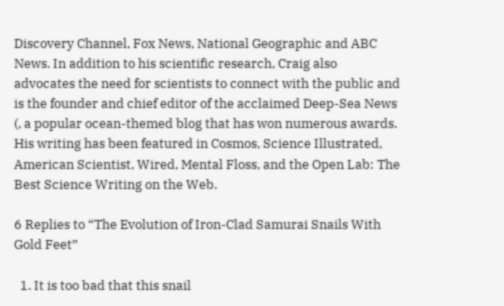Discovery Channel, Fox News, National Geographic and ABC News. In addition to his scientific research, Craig also advocates the need for scientists to connect with the public and is the founder and chief editor of the acclaimed Deep-Sea News (, a popular ocean-themed blog that has won numerous awards. His writing has been featured in Cosmos, Science Illustrated, American Scientist, Wired, Mental Floss, and the Open Lab: The Best Science Writing on the Web.

6 Replies to “The Evolution of Iron-Clad Samurai Snails With Gold Feet”

  1. It is too bad that this snail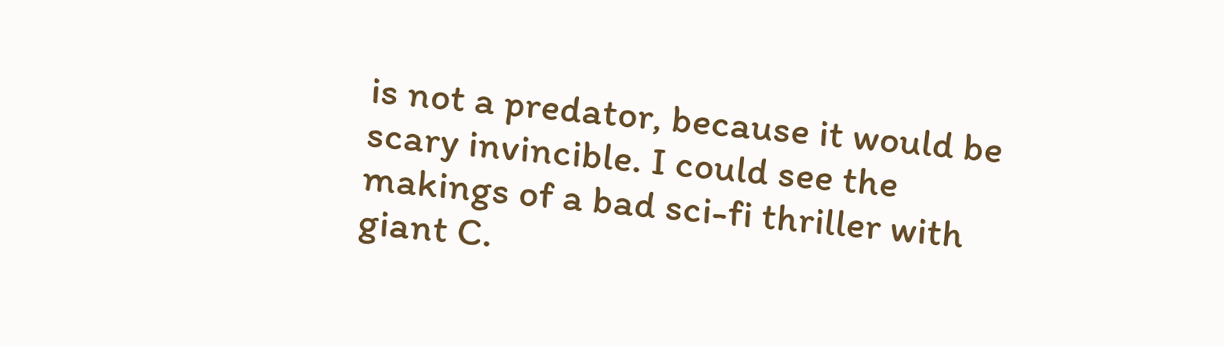is not a predator, because it would be scary invincible. I could see the makings of a bad sci-fi thriller with giant C.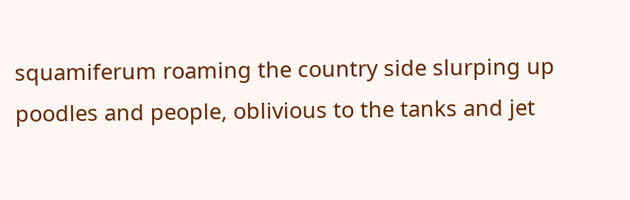squamiferum roaming the country side slurping up poodles and people, oblivious to the tanks and jet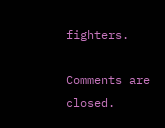fighters.

Comments are closed.